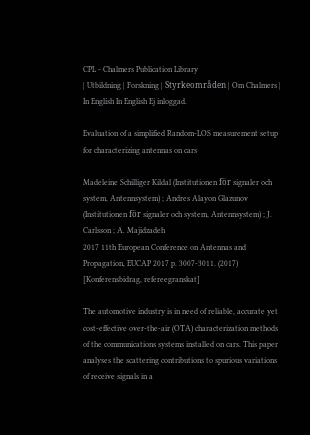CPL - Chalmers Publication Library
| Utbildning | Forskning | Styrkeområden | Om Chalmers | In English In English Ej inloggad.

Evaluation of a simplified Random-LOS measurement setup for characterizing antennas on cars

Madeleine Schilliger Kildal (Institutionen för signaler och system, Antennsystem) ; Andres Alayon Glazunov (Institutionen för signaler och system, Antennsystem) ; J. Carlsson ; A. Majidzadeh
2017 11th European Conference on Antennas and Propagation, EUCAP 2017 p. 3007-3011. (2017)
[Konferensbidrag, refereegranskat]

The automotive industry is in need of reliable, accurate yet cost-effective over-the-air (OTA) characterization methods of the communications systems installed on cars. This paper analyses the scattering contributions to spurious variations of receive signals in a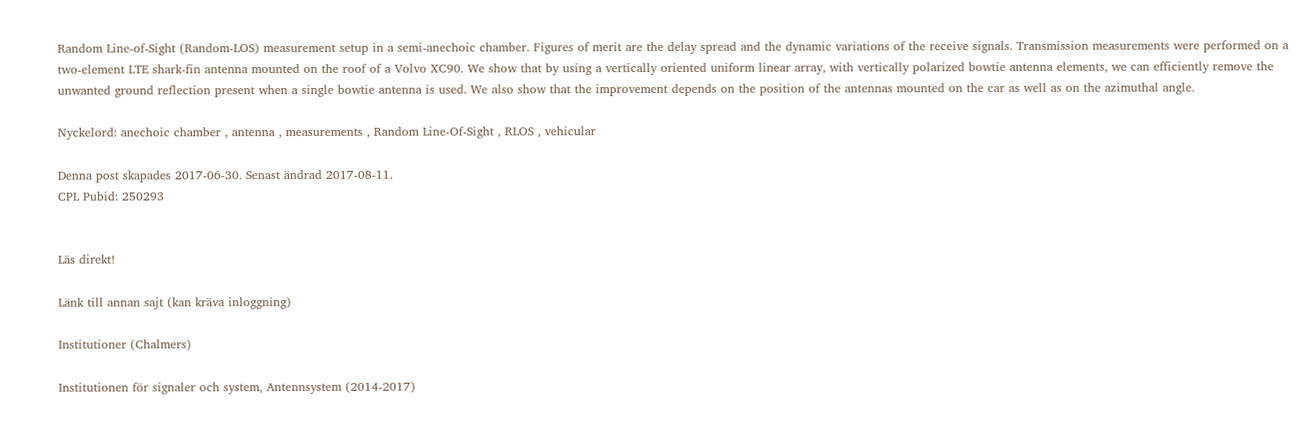Random Line-of-Sight (Random-LOS) measurement setup in a semi-anechoic chamber. Figures of merit are the delay spread and the dynamic variations of the receive signals. Transmission measurements were performed on a two-element LTE shark-fin antenna mounted on the roof of a Volvo XC90. We show that by using a vertically oriented uniform linear array, with vertically polarized bowtie antenna elements, we can efficiently remove the unwanted ground reflection present when a single bowtie antenna is used. We also show that the improvement depends on the position of the antennas mounted on the car as well as on the azimuthal angle.

Nyckelord: anechoic chamber , antenna , measurements , Random Line-Of-Sight , RLOS , vehicular

Denna post skapades 2017-06-30. Senast ändrad 2017-08-11.
CPL Pubid: 250293


Läs direkt!

Länk till annan sajt (kan kräva inloggning)

Institutioner (Chalmers)

Institutionen för signaler och system, Antennsystem (2014-2017)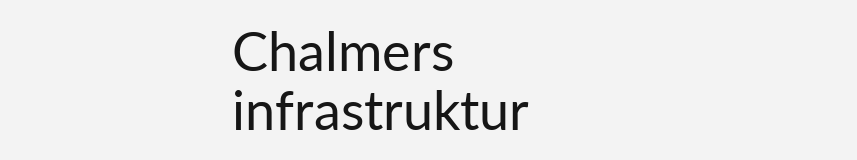Chalmers infrastruktur